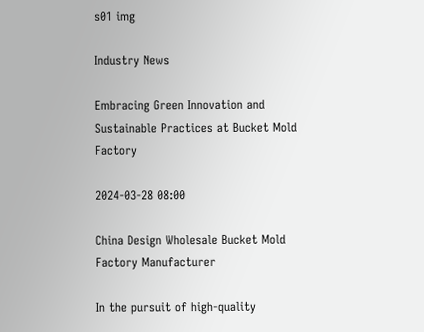s01 img

Industry News

Embracing Green Innovation and Sustainable Practices at Bucket Mold Factory

2024-03-28 08:00

China Design Wholesale Bucket Mold Factory Manufacturer

In the pursuit of high-quality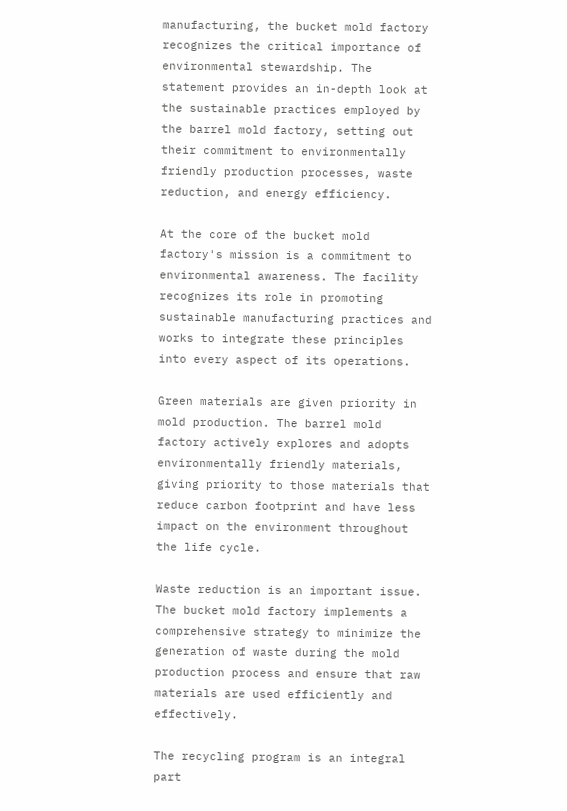manufacturing, the bucket mold factory recognizes the critical importance of environmental stewardship. The statement provides an in-depth look at the sustainable practices employed by the barrel mold factory, setting out their commitment to environmentally friendly production processes, waste reduction, and energy efficiency.

At the core of the bucket mold factory's mission is a commitment to environmental awareness. The facility recognizes its role in promoting sustainable manufacturing practices and works to integrate these principles into every aspect of its operations.

Green materials are given priority in mold production. The barrel mold factory actively explores and adopts environmentally friendly materials, giving priority to those materials that reduce carbon footprint and have less impact on the environment throughout the life cycle.

Waste reduction is an important issue. The bucket mold factory implements a comprehensive strategy to minimize the generation of waste during the mold production process and ensure that raw materials are used efficiently and effectively.

The recycling program is an integral part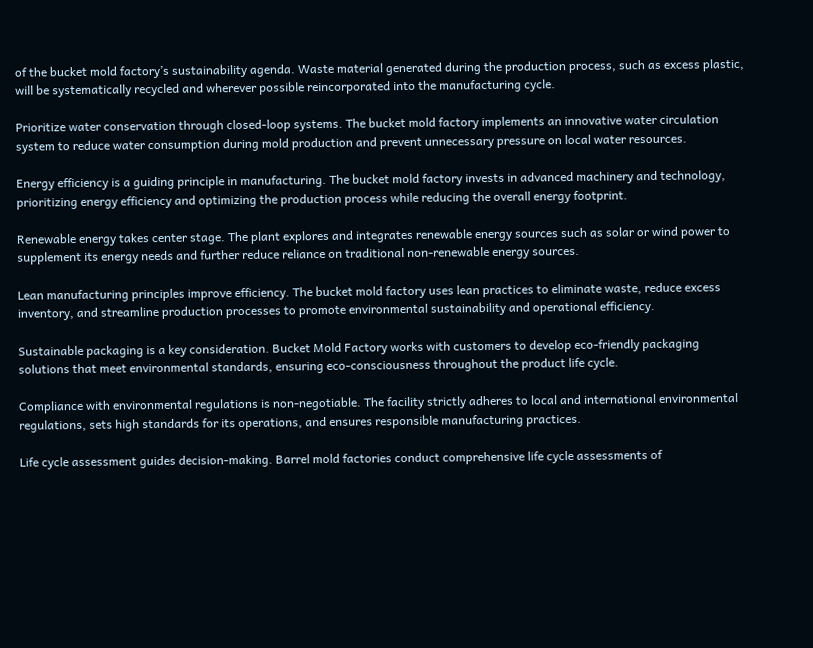of the bucket mold factory’s sustainability agenda. Waste material generated during the production process, such as excess plastic, will be systematically recycled and wherever possible reincorporated into the manufacturing cycle.

Prioritize water conservation through closed-loop systems. The bucket mold factory implements an innovative water circulation system to reduce water consumption during mold production and prevent unnecessary pressure on local water resources.

Energy efficiency is a guiding principle in manufacturing. The bucket mold factory invests in advanced machinery and technology, prioritizing energy efficiency and optimizing the production process while reducing the overall energy footprint.

Renewable energy takes center stage. The plant explores and integrates renewable energy sources such as solar or wind power to supplement its energy needs and further reduce reliance on traditional non-renewable energy sources.

Lean manufacturing principles improve efficiency. The bucket mold factory uses lean practices to eliminate waste, reduce excess inventory, and streamline production processes to promote environmental sustainability and operational efficiency.

Sustainable packaging is a key consideration. Bucket Mold Factory works with customers to develop eco-friendly packaging solutions that meet environmental standards, ensuring eco-consciousness throughout the product life cycle.

Compliance with environmental regulations is non-negotiable. The facility strictly adheres to local and international environmental regulations, sets high standards for its operations, and ensures responsible manufacturing practices.

Life cycle assessment guides decision-making. Barrel mold factories conduct comprehensive life cycle assessments of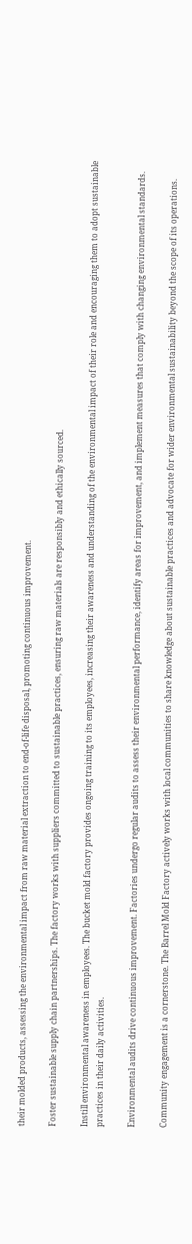their molded products, assessing the environmental impact from raw material extraction to end-of-life disposal, promoting continuous improvement.

Foster sustainable supply chain partnerships. The factory works with suppliers committed to sustainable practices, ensuring raw materials are responsibly and ethically sourced.

Instill environmental awareness in employees. The bucket mold factory provides ongoing training to its employees, increasing their awareness and understanding of the environmental impact of their role and encouraging them to adopt sustainable practices in their daily activities.

Environmental audits drive continuous improvement. Factories undergo regular audits to assess their environmental performance, identify areas for improvement, and implement measures that comply with changing environmental standards.

Community engagement is a cornerstone. The Barrel Mold Factory actively works with local communities to share knowledge about sustainable practices and advocate for wider environmental sustainability beyond the scope of its operations.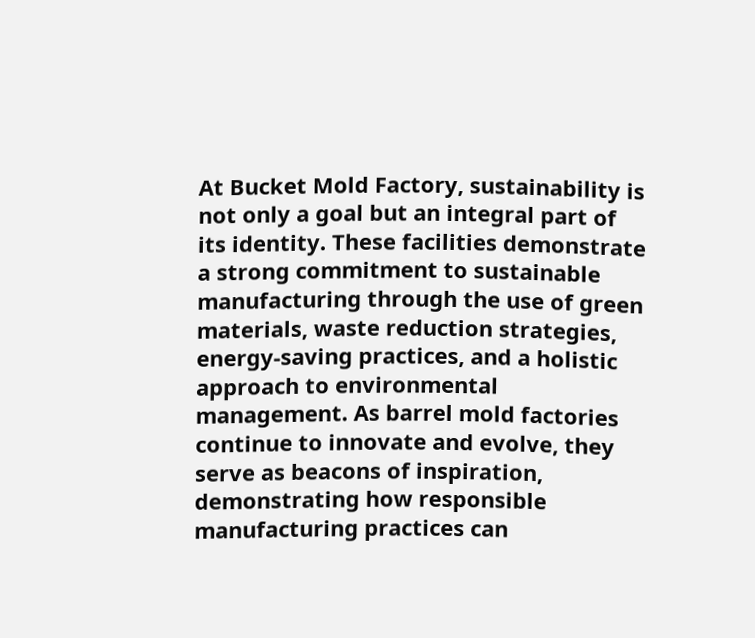At Bucket Mold Factory, sustainability is not only a goal but an integral part of its identity. These facilities demonstrate a strong commitment to sustainable manufacturing through the use of green materials, waste reduction strategies, energy-saving practices, and a holistic approach to environmental management. As barrel mold factories continue to innovate and evolve, they serve as beacons of inspiration, demonstrating how responsible manufacturing practices can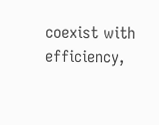coexist with efficiency,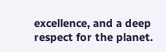excellence, and a deep respect for the planet.